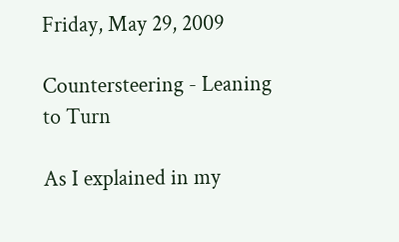Friday, May 29, 2009

Countersteering - Leaning to Turn

As I explained in my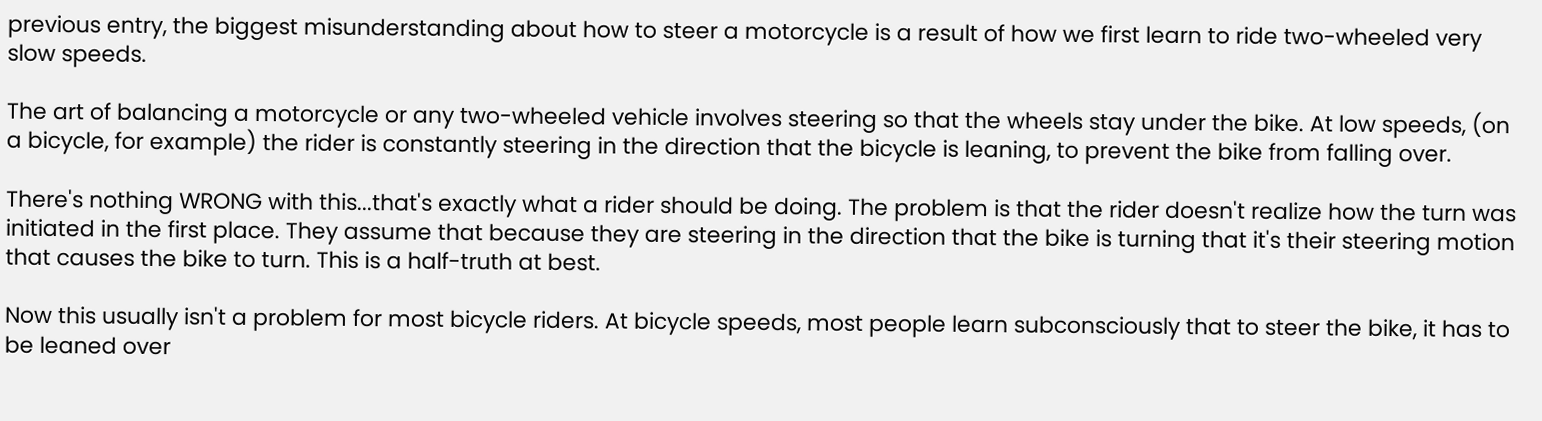previous entry, the biggest misunderstanding about how to steer a motorcycle is a result of how we first learn to ride two-wheeled very slow speeds.

The art of balancing a motorcycle or any two-wheeled vehicle involves steering so that the wheels stay under the bike. At low speeds, (on a bicycle, for example) the rider is constantly steering in the direction that the bicycle is leaning, to prevent the bike from falling over.

There's nothing WRONG with this...that's exactly what a rider should be doing. The problem is that the rider doesn't realize how the turn was initiated in the first place. They assume that because they are steering in the direction that the bike is turning that it's their steering motion that causes the bike to turn. This is a half-truth at best.

Now this usually isn't a problem for most bicycle riders. At bicycle speeds, most people learn subconsciously that to steer the bike, it has to be leaned over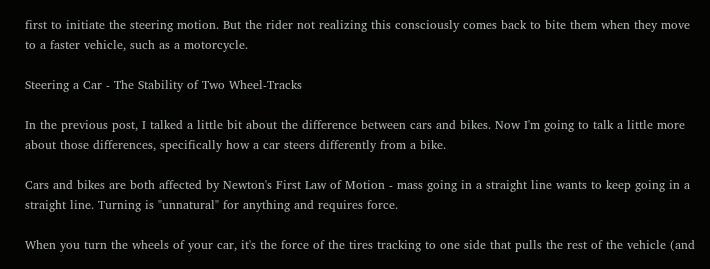first to initiate the steering motion. But the rider not realizing this consciously comes back to bite them when they move to a faster vehicle, such as a motorcycle.

Steering a Car - The Stability of Two Wheel-Tracks

In the previous post, I talked a little bit about the difference between cars and bikes. Now I'm going to talk a little more about those differences, specifically how a car steers differently from a bike.

Cars and bikes are both affected by Newton's First Law of Motion - mass going in a straight line wants to keep going in a straight line. Turning is "unnatural" for anything and requires force.

When you turn the wheels of your car, it's the force of the tires tracking to one side that pulls the rest of the vehicle (and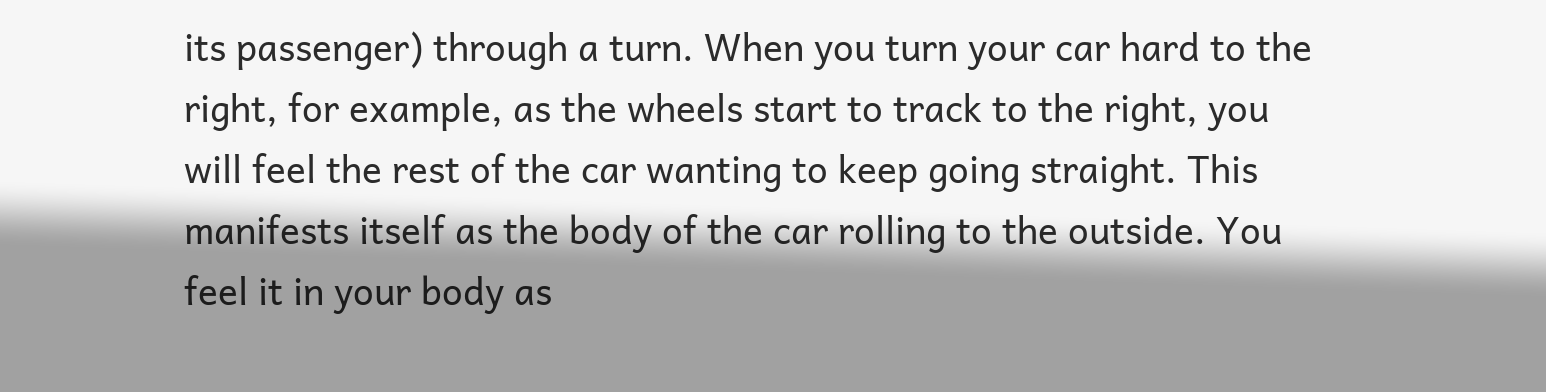its passenger) through a turn. When you turn your car hard to the right, for example, as the wheels start to track to the right, you will feel the rest of the car wanting to keep going straight. This manifests itself as the body of the car rolling to the outside. You feel it in your body as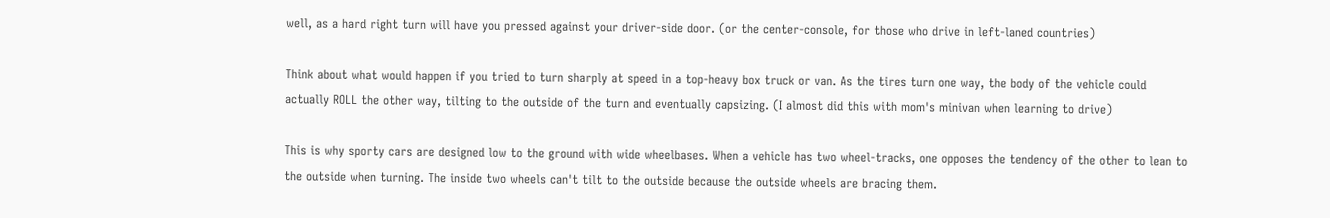well, as a hard right turn will have you pressed against your driver-side door. (or the center-console, for those who drive in left-laned countries)

Think about what would happen if you tried to turn sharply at speed in a top-heavy box truck or van. As the tires turn one way, the body of the vehicle could actually ROLL the other way, tilting to the outside of the turn and eventually capsizing. (I almost did this with mom's minivan when learning to drive)

This is why sporty cars are designed low to the ground with wide wheelbases. When a vehicle has two wheel-tracks, one opposes the tendency of the other to lean to the outside when turning. The inside two wheels can't tilt to the outside because the outside wheels are bracing them.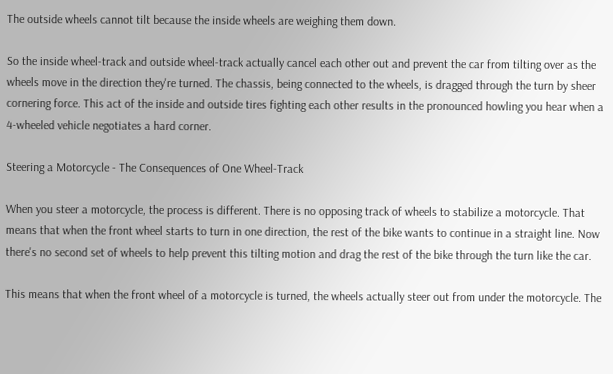The outside wheels cannot tilt because the inside wheels are weighing them down.

So the inside wheel-track and outside wheel-track actually cancel each other out and prevent the car from tilting over as the wheels move in the direction they're turned. The chassis, being connected to the wheels, is dragged through the turn by sheer cornering force. This act of the inside and outside tires fighting each other results in the pronounced howling you hear when a 4-wheeled vehicle negotiates a hard corner.

Steering a Motorcycle - The Consequences of One Wheel-Track

When you steer a motorcycle, the process is different. There is no opposing track of wheels to stabilize a motorcycle. That means that when the front wheel starts to turn in one direction, the rest of the bike wants to continue in a straight line. Now there's no second set of wheels to help prevent this tilting motion and drag the rest of the bike through the turn like the car.

This means that when the front wheel of a motorcycle is turned, the wheels actually steer out from under the motorcycle. The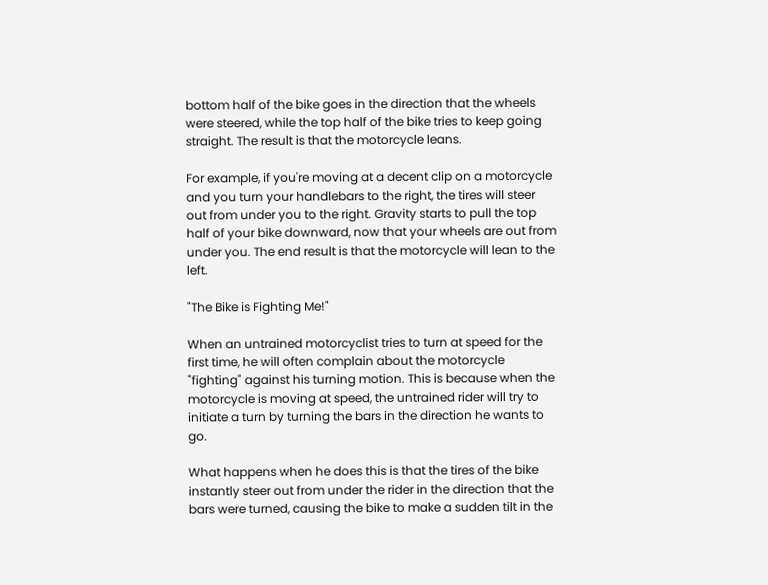bottom half of the bike goes in the direction that the wheels were steered, while the top half of the bike tries to keep going straight. The result is that the motorcycle leans.

For example, if you're moving at a decent clip on a motorcycle and you turn your handlebars to the right, the tires will steer out from under you to the right. Gravity starts to pull the top half of your bike downward, now that your wheels are out from under you. The end result is that the motorcycle will lean to the left.

"The Bike is Fighting Me!"

When an untrained motorcyclist tries to turn at speed for the first time, he will often complain about the motorcycle "fighting" against his turning motion. This is because when the motorcycle is moving at speed, the untrained rider will try to initiate a turn by turning the bars in the direction he wants to go.

What happens when he does this is that the tires of the bike instantly steer out from under the rider in the direction that the bars were turned, causing the bike to make a sudden tilt in the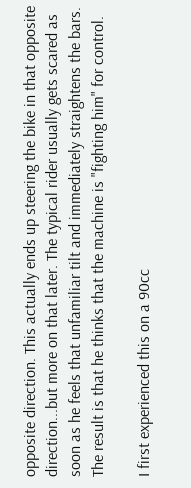opposite direction. This actually ends up steering the bike in that opposite direction...but more on that later. The typical rider usually gets scared as soon as he feels that unfamiliar tilt and immediately straightens the bars. The result is that he thinks that the machine is "fighting him" for control.

I first experienced this on a 90cc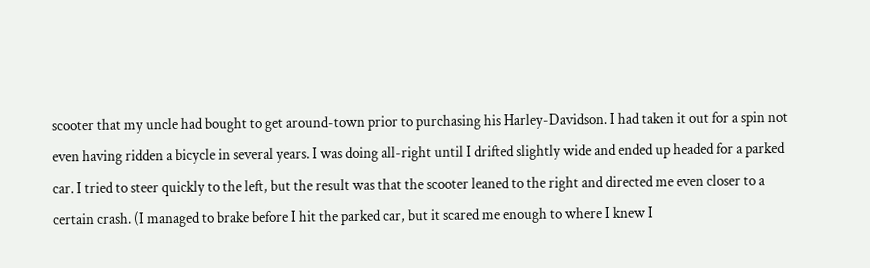scooter that my uncle had bought to get around-town prior to purchasing his Harley-Davidson. I had taken it out for a spin not even having ridden a bicycle in several years. I was doing all-right until I drifted slightly wide and ended up headed for a parked car. I tried to steer quickly to the left, but the result was that the scooter leaned to the right and directed me even closer to a certain crash. (I managed to brake before I hit the parked car, but it scared me enough to where I knew I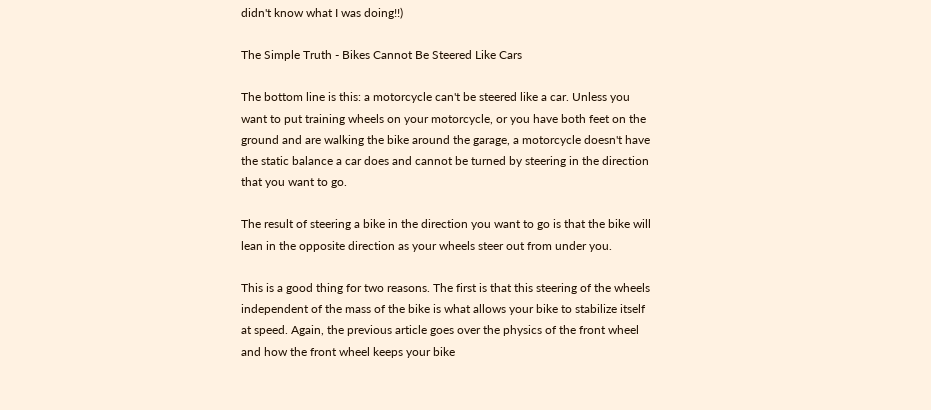didn't know what I was doing!!)

The Simple Truth - Bikes Cannot Be Steered Like Cars

The bottom line is this: a motorcycle can't be steered like a car. Unless you want to put training wheels on your motorcycle, or you have both feet on the ground and are walking the bike around the garage, a motorcycle doesn't have the static balance a car does and cannot be turned by steering in the direction that you want to go.

The result of steering a bike in the direction you want to go is that the bike will lean in the opposite direction as your wheels steer out from under you.

This is a good thing for two reasons. The first is that this steering of the wheels independent of the mass of the bike is what allows your bike to stabilize itself at speed. Again, the previous article goes over the physics of the front wheel and how the front wheel keeps your bike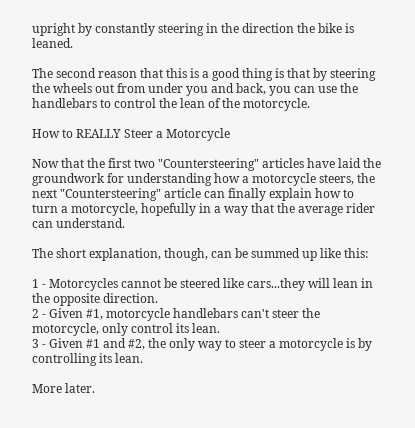upright by constantly steering in the direction the bike is leaned.

The second reason that this is a good thing is that by steering the wheels out from under you and back, you can use the handlebars to control the lean of the motorcycle.

How to REALLY Steer a Motorcycle

Now that the first two "Countersteering" articles have laid the groundwork for understanding how a motorcycle steers, the next "Countersteering" article can finally explain how to turn a motorcycle, hopefully in a way that the average rider can understand.

The short explanation, though, can be summed up like this:

1 - Motorcycles cannot be steered like cars...they will lean in the opposite direction.
2 - Given #1, motorcycle handlebars can't steer the motorcycle, only control its lean.
3 - Given #1 and #2, the only way to steer a motorcycle is by controlling its lean.

More later.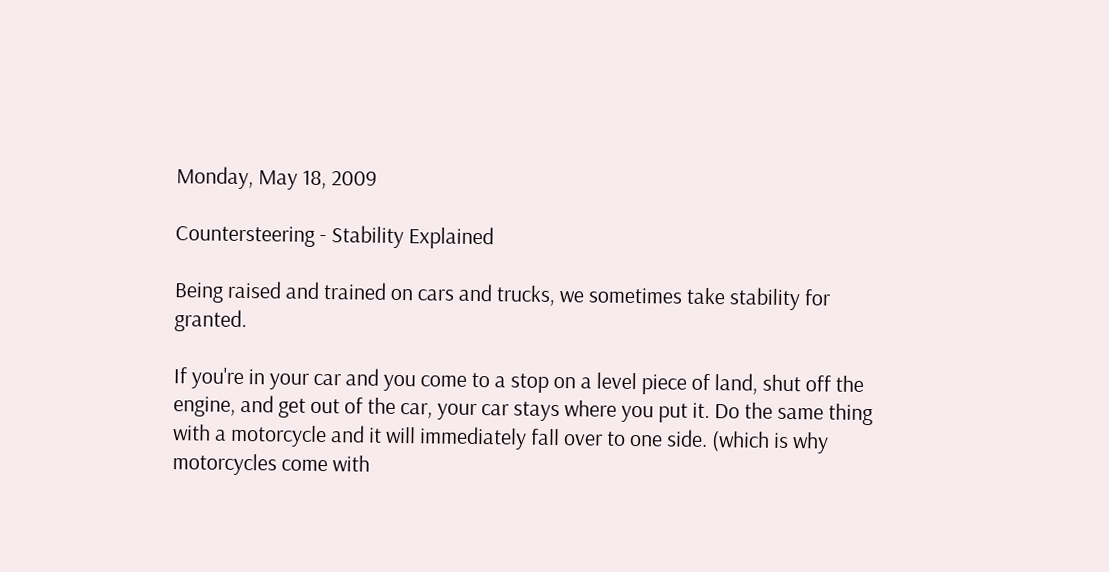Monday, May 18, 2009

Countersteering - Stability Explained

Being raised and trained on cars and trucks, we sometimes take stability for granted.

If you're in your car and you come to a stop on a level piece of land, shut off the engine, and get out of the car, your car stays where you put it. Do the same thing with a motorcycle and it will immediately fall over to one side. (which is why motorcycles come with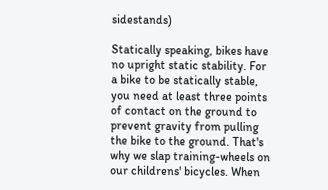sidestands)

Statically speaking, bikes have no upright static stability. For a bike to be statically stable, you need at least three points of contact on the ground to prevent gravity from pulling the bike to the ground. That's why we slap training-wheels on our childrens' bicycles. When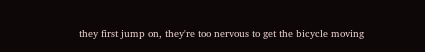they first jump on, they're too nervous to get the bicycle moving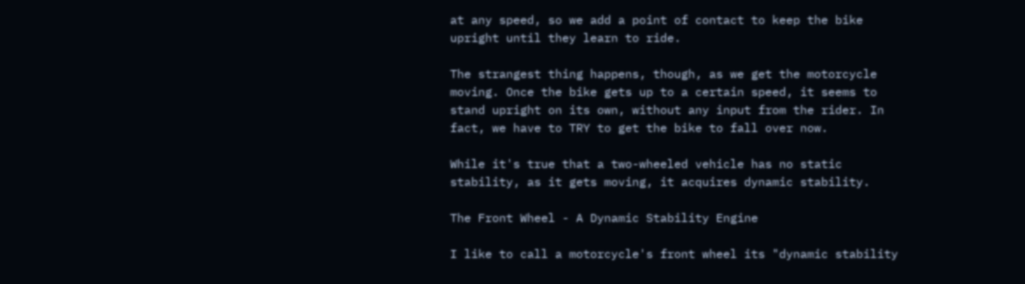at any speed, so we add a point of contact to keep the bike upright until they learn to ride.

The strangest thing happens, though, as we get the motorcycle moving. Once the bike gets up to a certain speed, it seems to stand upright on its own, without any input from the rider. In fact, we have to TRY to get the bike to fall over now.

While it's true that a two-wheeled vehicle has no static stability, as it gets moving, it acquires dynamic stability.

The Front Wheel - A Dynamic Stability Engine

I like to call a motorcycle's front wheel its "dynamic stability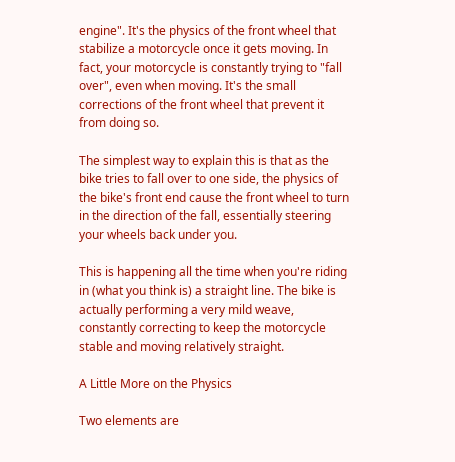engine". It's the physics of the front wheel that stabilize a motorcycle once it gets moving. In fact, your motorcycle is constantly trying to "fall over", even when moving. It's the small corrections of the front wheel that prevent it from doing so.

The simplest way to explain this is that as the bike tries to fall over to one side, the physics of the bike's front end cause the front wheel to turn in the direction of the fall, essentially steering your wheels back under you.

This is happening all the time when you're riding in (what you think is) a straight line. The bike is actually performing a very mild weave, constantly correcting to keep the motorcycle stable and moving relatively straight.

A Little More on the Physics

Two elements are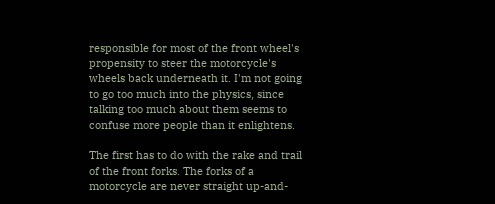responsible for most of the front wheel's propensity to steer the motorcycle's wheels back underneath it. I'm not going to go too much into the physics, since talking too much about them seems to confuse more people than it enlightens.

The first has to do with the rake and trail of the front forks. The forks of a motorcycle are never straight up-and-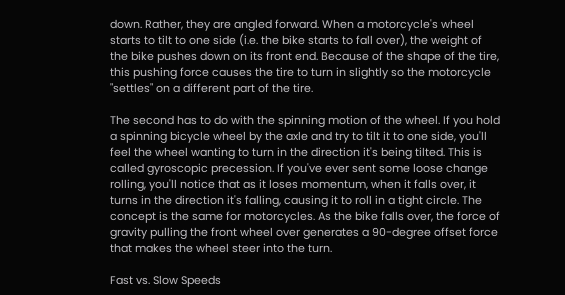down. Rather, they are angled forward. When a motorcycle's wheel starts to tilt to one side (i.e. the bike starts to fall over), the weight of the bike pushes down on its front end. Because of the shape of the tire, this pushing force causes the tire to turn in slightly so the motorcycle "settles" on a different part of the tire.

The second has to do with the spinning motion of the wheel. If you hold a spinning bicycle wheel by the axle and try to tilt it to one side, you'll feel the wheel wanting to turn in the direction it's being tilted. This is called gyroscopic precession. If you've ever sent some loose change rolling, you'll notice that as it loses momentum, when it falls over, it turns in the direction it's falling, causing it to roll in a tight circle. The concept is the same for motorcycles. As the bike falls over, the force of gravity pulling the front wheel over generates a 90-degree offset force that makes the wheel steer into the turn.

Fast vs. Slow Speeds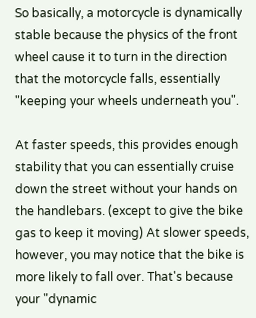So basically, a motorcycle is dynamically stable because the physics of the front wheel cause it to turn in the direction that the motorcycle falls, essentially "keeping your wheels underneath you".

At faster speeds, this provides enough stability that you can essentially cruise down the street without your hands on the handlebars. (except to give the bike gas to keep it moving) At slower speeds, however, you may notice that the bike is more likely to fall over. That's because your "dynamic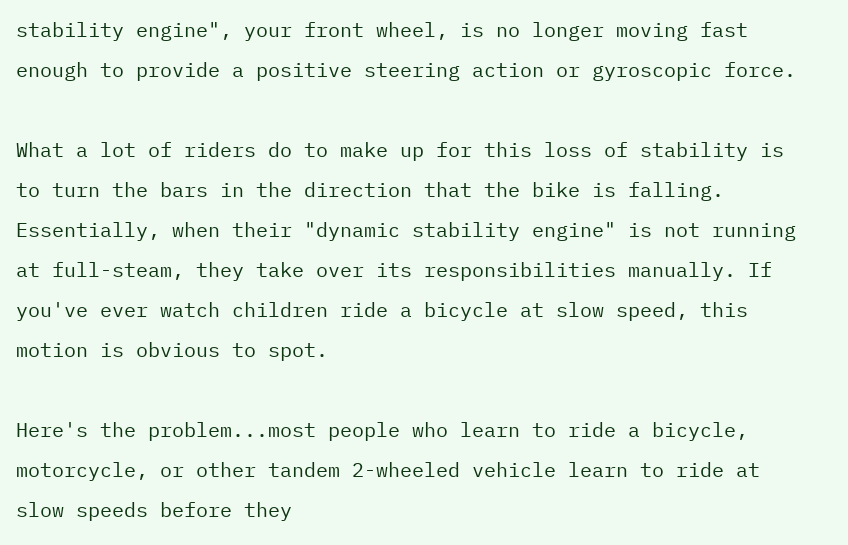stability engine", your front wheel, is no longer moving fast enough to provide a positive steering action or gyroscopic force.

What a lot of riders do to make up for this loss of stability is to turn the bars in the direction that the bike is falling. Essentially, when their "dynamic stability engine" is not running at full-steam, they take over its responsibilities manually. If you've ever watch children ride a bicycle at slow speed, this motion is obvious to spot.

Here's the problem...most people who learn to ride a bicycle, motorcycle, or other tandem 2-wheeled vehicle learn to ride at slow speeds before they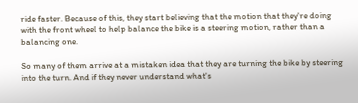ride faster. Because of this, they start believing that the motion that they're doing with the front wheel to help balance the bike is a steering motion, rather than a balancing one.

So many of them arrive at a mistaken idea that they are turning the bike by steering into the turn. And if they never understand what's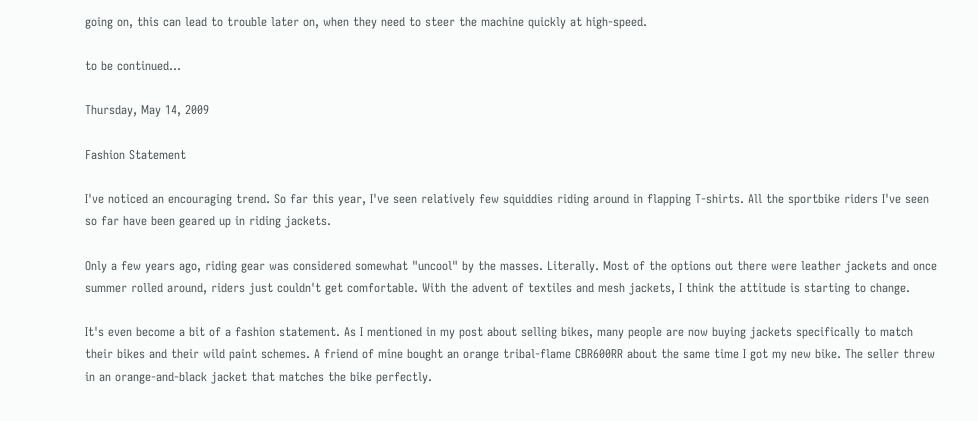going on, this can lead to trouble later on, when they need to steer the machine quickly at high-speed.

to be continued...

Thursday, May 14, 2009

Fashion Statement

I've noticed an encouraging trend. So far this year, I've seen relatively few squiddies riding around in flapping T-shirts. All the sportbike riders I've seen so far have been geared up in riding jackets.

Only a few years ago, riding gear was considered somewhat "uncool" by the masses. Literally. Most of the options out there were leather jackets and once summer rolled around, riders just couldn't get comfortable. With the advent of textiles and mesh jackets, I think the attitude is starting to change.

It's even become a bit of a fashion statement. As I mentioned in my post about selling bikes, many people are now buying jackets specifically to match their bikes and their wild paint schemes. A friend of mine bought an orange tribal-flame CBR600RR about the same time I got my new bike. The seller threw in an orange-and-black jacket that matches the bike perfectly.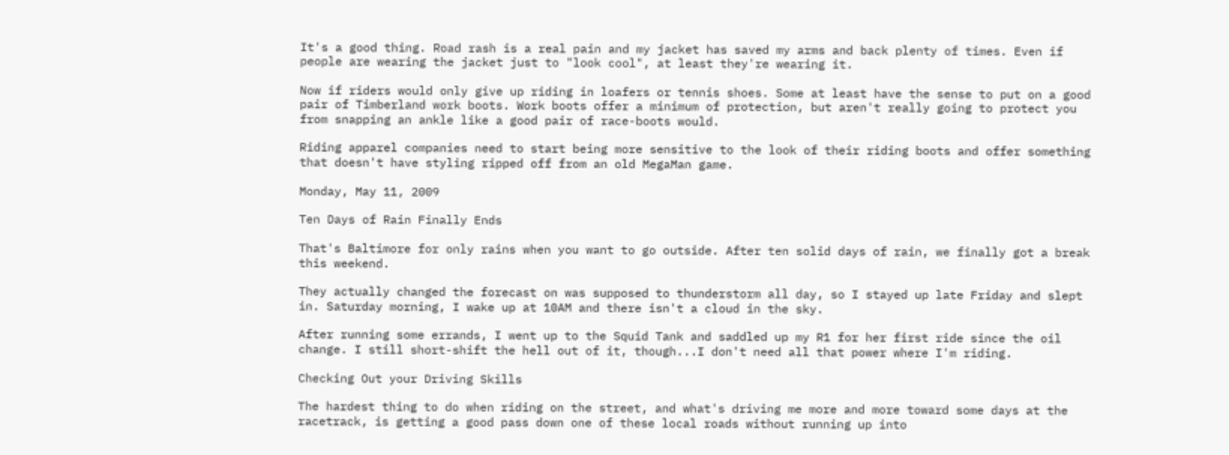It's a good thing. Road rash is a real pain and my jacket has saved my arms and back plenty of times. Even if people are wearing the jacket just to "look cool", at least they're wearing it.

Now if riders would only give up riding in loafers or tennis shoes. Some at least have the sense to put on a good pair of Timberland work boots. Work boots offer a minimum of protection, but aren't really going to protect you from snapping an ankle like a good pair of race-boots would.

Riding apparel companies need to start being more sensitive to the look of their riding boots and offer something that doesn't have styling ripped off from an old MegaMan game.

Monday, May 11, 2009

Ten Days of Rain Finally Ends

That's Baltimore for only rains when you want to go outside. After ten solid days of rain, we finally got a break this weekend.

They actually changed the forecast on was supposed to thunderstorm all day, so I stayed up late Friday and slept in. Saturday morning, I wake up at 10AM and there isn't a cloud in the sky.

After running some errands, I went up to the Squid Tank and saddled up my R1 for her first ride since the oil change. I still short-shift the hell out of it, though...I don't need all that power where I'm riding.

Checking Out your Driving Skills

The hardest thing to do when riding on the street, and what's driving me more and more toward some days at the racetrack, is getting a good pass down one of these local roads without running up into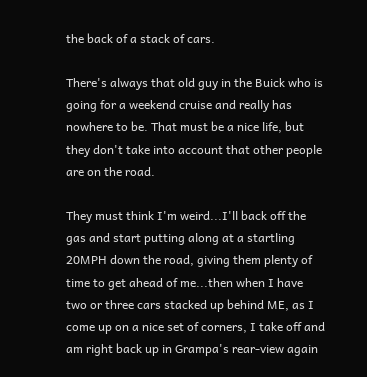the back of a stack of cars.

There's always that old guy in the Buick who is going for a weekend cruise and really has nowhere to be. That must be a nice life, but they don't take into account that other people are on the road.

They must think I'm weird...I'll back off the gas and start putting along at a startling 20MPH down the road, giving them plenty of time to get ahead of me...then when I have two or three cars stacked up behind ME, as I come up on a nice set of corners, I take off and am right back up in Grampa's rear-view again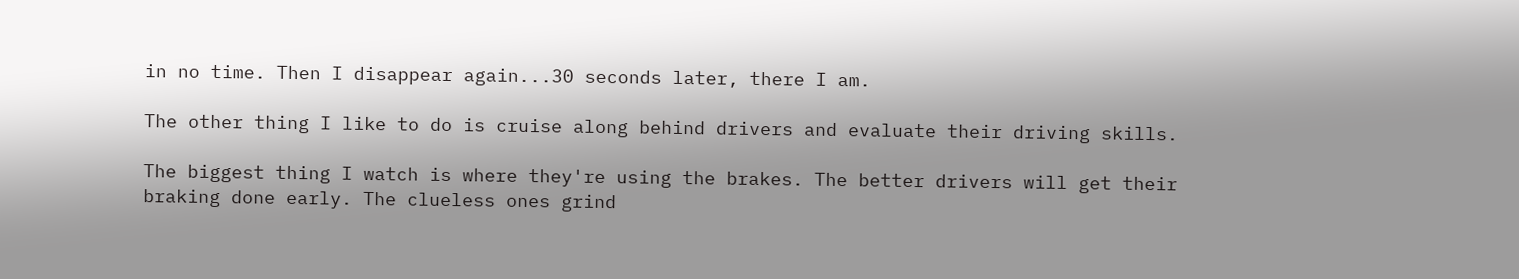in no time. Then I disappear again...30 seconds later, there I am.

The other thing I like to do is cruise along behind drivers and evaluate their driving skills.

The biggest thing I watch is where they're using the brakes. The better drivers will get their braking done early. The clueless ones grind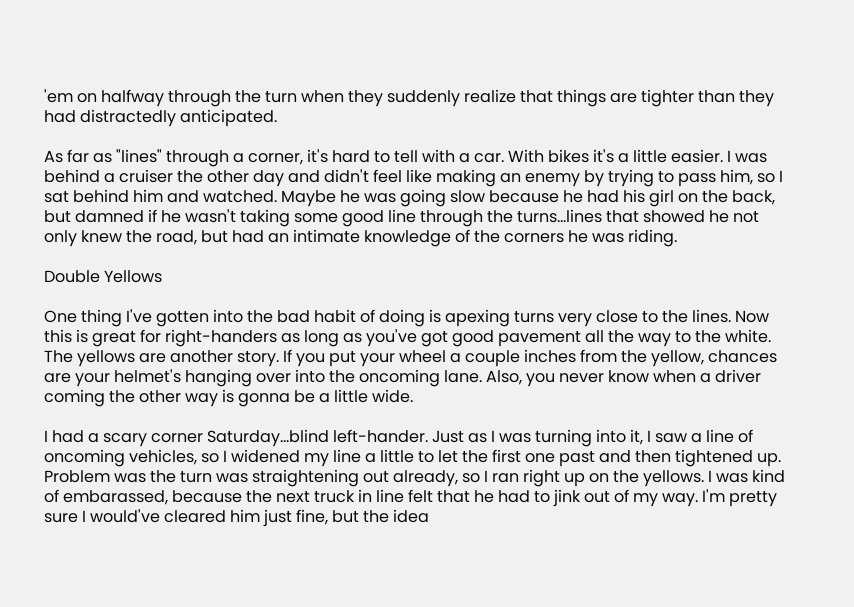'em on halfway through the turn when they suddenly realize that things are tighter than they had distractedly anticipated.

As far as "lines" through a corner, it's hard to tell with a car. With bikes it's a little easier. I was behind a cruiser the other day and didn't feel like making an enemy by trying to pass him, so I sat behind him and watched. Maybe he was going slow because he had his girl on the back, but damned if he wasn't taking some good line through the turns...lines that showed he not only knew the road, but had an intimate knowledge of the corners he was riding.

Double Yellows

One thing I've gotten into the bad habit of doing is apexing turns very close to the lines. Now this is great for right-handers as long as you've got good pavement all the way to the white. The yellows are another story. If you put your wheel a couple inches from the yellow, chances are your helmet's hanging over into the oncoming lane. Also, you never know when a driver coming the other way is gonna be a little wide.

I had a scary corner Saturday...blind left-hander. Just as I was turning into it, I saw a line of oncoming vehicles, so I widened my line a little to let the first one past and then tightened up. Problem was the turn was straightening out already, so I ran right up on the yellows. I was kind of embarassed, because the next truck in line felt that he had to jink out of my way. I'm pretty sure I would've cleared him just fine, but the idea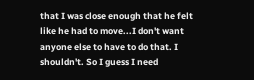that I was close enough that he felt like he had to move...I don't want anyone else to have to do that. I shouldn't. So I guess I need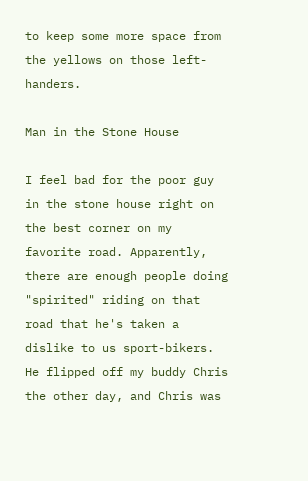to keep some more space from the yellows on those left-handers.

Man in the Stone House

I feel bad for the poor guy in the stone house right on the best corner on my favorite road. Apparently, there are enough people doing "spirited" riding on that road that he's taken a dislike to us sport-bikers. He flipped off my buddy Chris the other day, and Chris was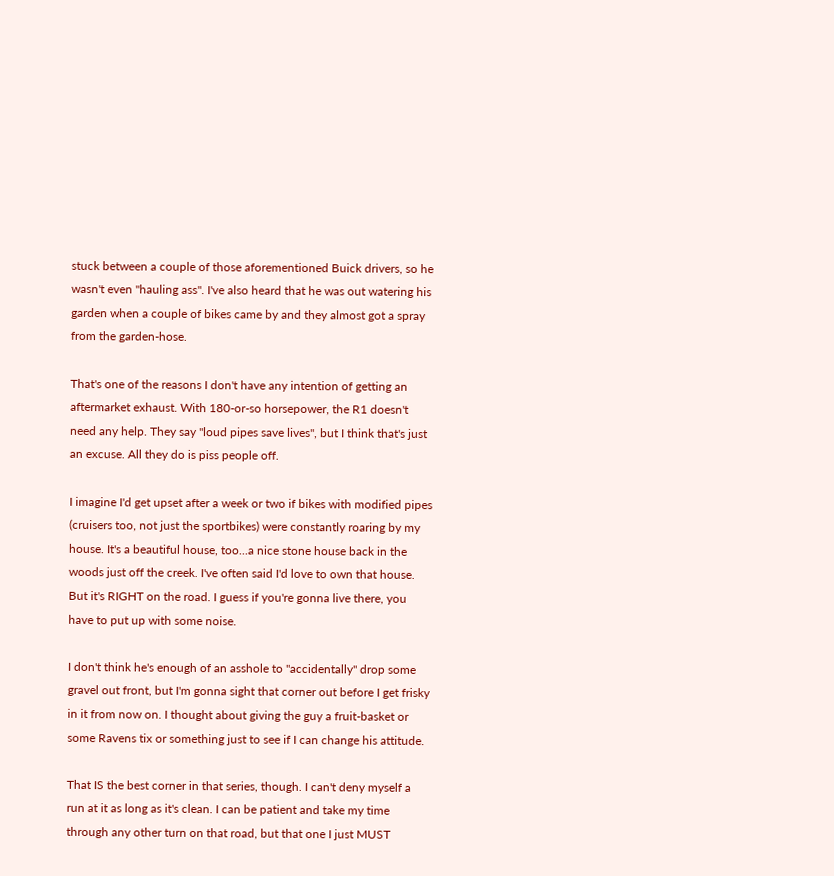stuck between a couple of those aforementioned Buick drivers, so he wasn't even "hauling ass". I've also heard that he was out watering his garden when a couple of bikes came by and they almost got a spray from the garden-hose.

That's one of the reasons I don't have any intention of getting an aftermarket exhaust. With 180-or-so horsepower, the R1 doesn't need any help. They say "loud pipes save lives", but I think that's just an excuse. All they do is piss people off.

I imagine I'd get upset after a week or two if bikes with modified pipes (cruisers too, not just the sportbikes) were constantly roaring by my house. It's a beautiful house, too...a nice stone house back in the woods just off the creek. I've often said I'd love to own that house. But it's RIGHT on the road. I guess if you're gonna live there, you have to put up with some noise.

I don't think he's enough of an asshole to "accidentally" drop some gravel out front, but I'm gonna sight that corner out before I get frisky in it from now on. I thought about giving the guy a fruit-basket or some Ravens tix or something just to see if I can change his attitude.

That IS the best corner in that series, though. I can't deny myself a run at it as long as it's clean. I can be patient and take my time through any other turn on that road, but that one I just MUST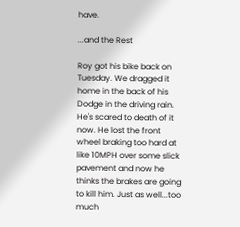have.

...and the Rest

Roy got his bike back on Tuesday. We dragged it home in the back of his Dodge in the driving rain. He's scared to death of it now. He lost the front wheel braking too hard at like 10MPH over some slick pavement and now he thinks the brakes are going to kill him. Just as well...too much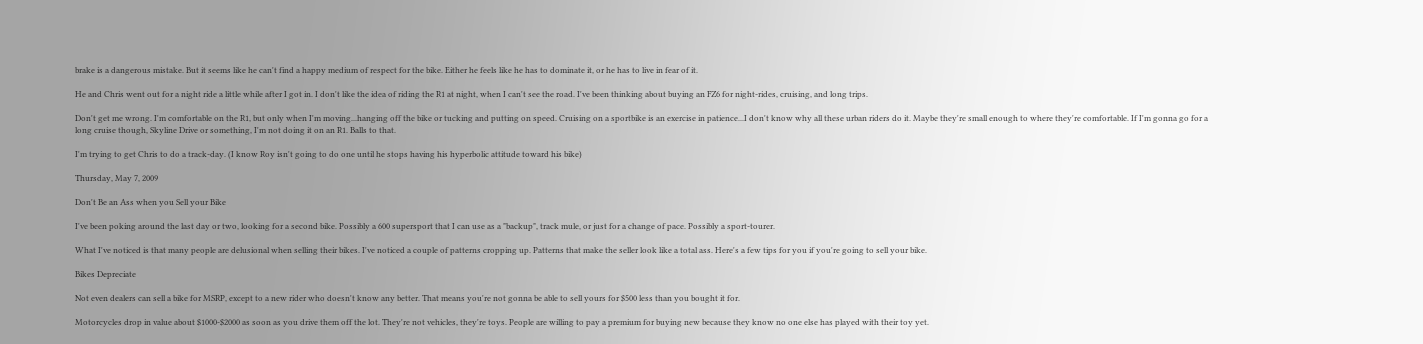brake is a dangerous mistake. But it seems like he can't find a happy medium of respect for the bike. Either he feels like he has to dominate it, or he has to live in fear of it.

He and Chris went out for a night ride a little while after I got in. I don't like the idea of riding the R1 at night, when I can't see the road. I've been thinking about buying an FZ6 for night-rides, cruising, and long trips.

Don't get me wrong. I'm comfortable on the R1, but only when I'm moving...hanging off the bike or tucking and putting on speed. Cruising on a sportbike is an exercise in patience...I don't know why all these urban riders do it. Maybe they're small enough to where they're comfortable. If I'm gonna go for a long cruise though, Skyline Drive or something, I'm not doing it on an R1. Balls to that.

I'm trying to get Chris to do a track-day. (I know Roy isn't going to do one until he stops having his hyperbolic attitude toward his bike)

Thursday, May 7, 2009

Don't Be an Ass when you Sell your Bike

I've been poking around the last day or two, looking for a second bike. Possibly a 600 supersport that I can use as a "backup", track mule, or just for a change of pace. Possibly a sport-tourer.

What I've noticed is that many people are delusional when selling their bikes. I've noticed a couple of patterns cropping up. Patterns that make the seller look like a total ass. Here's a few tips for you if you're going to sell your bike.

Bikes Depreciate

Not even dealers can sell a bike for MSRP, except to a new rider who doesn't know any better. That means you're not gonna be able to sell yours for $500 less than you bought it for.

Motorcycles drop in value about $1000-$2000 as soon as you drive them off the lot. They're not vehicles, they're toys. People are willing to pay a premium for buying new because they know no one else has played with their toy yet.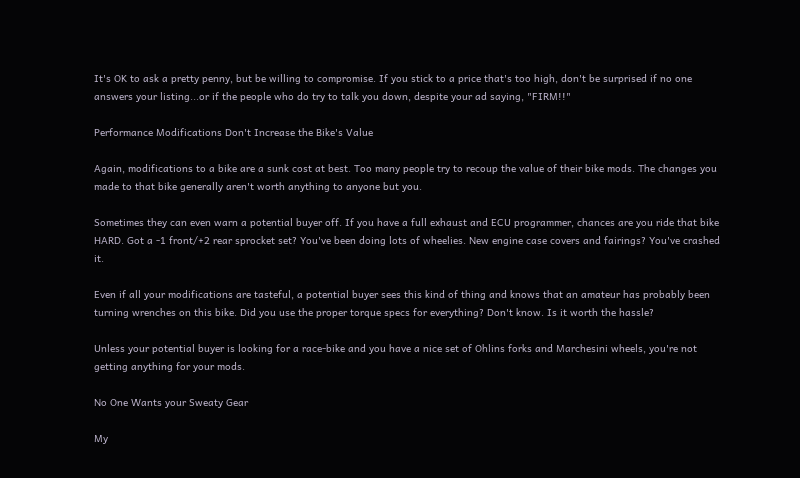It's OK to ask a pretty penny, but be willing to compromise. If you stick to a price that's too high, don't be surprised if no one answers your listing...or if the people who do try to talk you down, despite your ad saying, "FIRM!!"

Performance Modifications Don't Increase the Bike's Value

Again, modifications to a bike are a sunk cost at best. Too many people try to recoup the value of their bike mods. The changes you made to that bike generally aren't worth anything to anyone but you.

Sometimes they can even warn a potential buyer off. If you have a full exhaust and ECU programmer, chances are you ride that bike HARD. Got a -1 front/+2 rear sprocket set? You've been doing lots of wheelies. New engine case covers and fairings? You've crashed it.

Even if all your modifications are tasteful, a potential buyer sees this kind of thing and knows that an amateur has probably been turning wrenches on this bike. Did you use the proper torque specs for everything? Don't know. Is it worth the hassle?

Unless your potential buyer is looking for a race-bike and you have a nice set of Ohlins forks and Marchesini wheels, you're not getting anything for your mods.

No One Wants your Sweaty Gear

My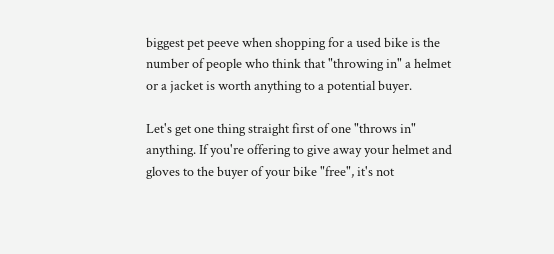biggest pet peeve when shopping for a used bike is the number of people who think that "throwing in" a helmet or a jacket is worth anything to a potential buyer.

Let's get one thing straight first of one "throws in" anything. If you're offering to give away your helmet and gloves to the buyer of your bike "free", it's not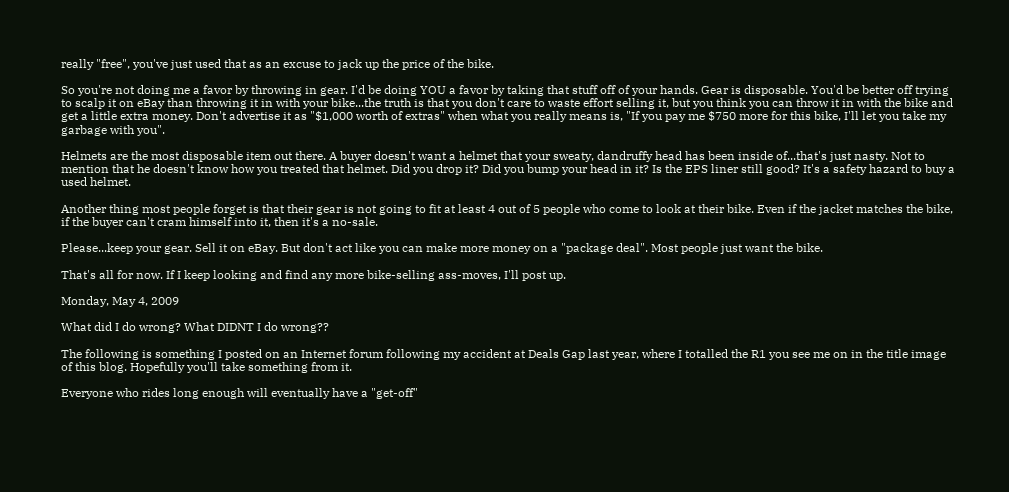really "free", you've just used that as an excuse to jack up the price of the bike.

So you're not doing me a favor by throwing in gear. I'd be doing YOU a favor by taking that stuff off of your hands. Gear is disposable. You'd be better off trying to scalp it on eBay than throwing it in with your bike...the truth is that you don't care to waste effort selling it, but you think you can throw it in with the bike and get a little extra money. Don't advertise it as "$1,000 worth of extras" when what you really means is, "If you pay me $750 more for this bike, I'll let you take my garbage with you".

Helmets are the most disposable item out there. A buyer doesn't want a helmet that your sweaty, dandruffy head has been inside of...that's just nasty. Not to mention that he doesn't know how you treated that helmet. Did you drop it? Did you bump your head in it? Is the EPS liner still good? It's a safety hazard to buy a used helmet.

Another thing most people forget is that their gear is not going to fit at least 4 out of 5 people who come to look at their bike. Even if the jacket matches the bike, if the buyer can't cram himself into it, then it's a no-sale.

Please...keep your gear. Sell it on eBay. But don't act like you can make more money on a "package deal". Most people just want the bike.

That's all for now. If I keep looking and find any more bike-selling ass-moves, I'll post up.

Monday, May 4, 2009

What did I do wrong? What DIDNT I do wrong??

The following is something I posted on an Internet forum following my accident at Deals Gap last year, where I totalled the R1 you see me on in the title image of this blog. Hopefully you'll take something from it.

Everyone who rides long enough will eventually have a "get-off"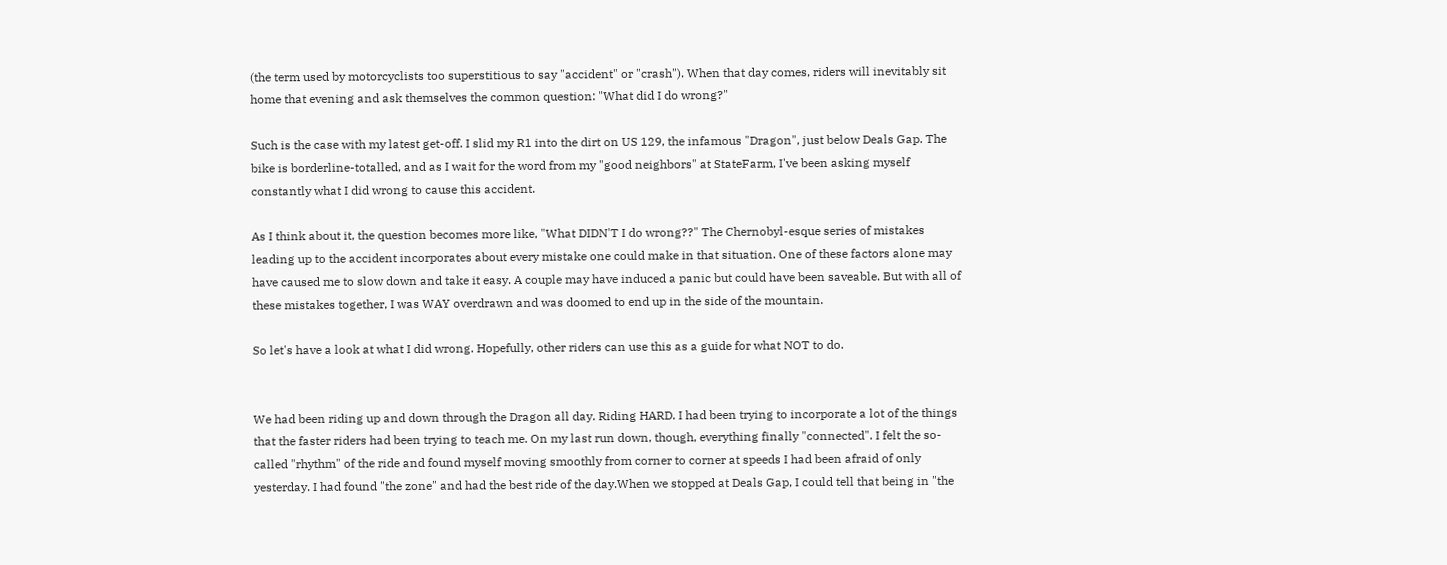(the term used by motorcyclists too superstitious to say "accident" or "crash"). When that day comes, riders will inevitably sit home that evening and ask themselves the common question: "What did I do wrong?"

Such is the case with my latest get-off. I slid my R1 into the dirt on US 129, the infamous "Dragon", just below Deals Gap. The bike is borderline-totalled, and as I wait for the word from my "good neighbors" at StateFarm, I've been asking myself constantly what I did wrong to cause this accident.

As I think about it, the question becomes more like, "What DIDN'T I do wrong??" The Chernobyl-esque series of mistakes leading up to the accident incorporates about every mistake one could make in that situation. One of these factors alone may have caused me to slow down and take it easy. A couple may have induced a panic but could have been saveable. But with all of these mistakes together, I was WAY overdrawn and was doomed to end up in the side of the mountain.

So let's have a look at what I did wrong. Hopefully, other riders can use this as a guide for what NOT to do.


We had been riding up and down through the Dragon all day. Riding HARD. I had been trying to incorporate a lot of the things that the faster riders had been trying to teach me. On my last run down, though, everything finally "connected". I felt the so-called "rhythm" of the ride and found myself moving smoothly from corner to corner at speeds I had been afraid of only yesterday. I had found "the zone" and had the best ride of the day.When we stopped at Deals Gap, I could tell that being in "the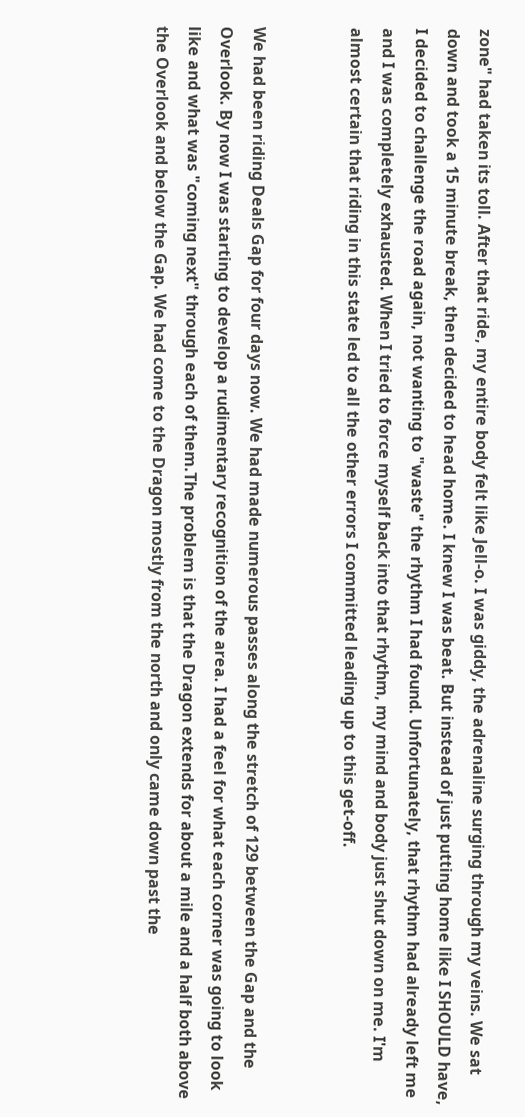zone" had taken its toll. After that ride, my entire body felt like Jell-o. I was giddy, the adrenaline surging through my veins. We sat down and took a 15 minute break, then decided to head home. I knew I was beat. But instead of just putting home like I SHOULD have, I decided to challenge the road again, not wanting to "waste" the rhythm I had found. Unfortunately, that rhythm had already left me and I was completely exhausted. When I tried to force myself back into that rhythm, my mind and body just shut down on me. I'm almost certain that riding in this state led to all the other errors I committed leading up to this get-off.


We had been riding Deals Gap for four days now. We had made numerous passes along the stretch of 129 between the Gap and the Overlook. By now I was starting to develop a rudimentary recognition of the area. I had a feel for what each corner was going to look like and what was "coming next" through each of them.The problem is that the Dragon extends for about a mile and a half both above the Overlook and below the Gap. We had come to the Dragon mostly from the north and only came down past the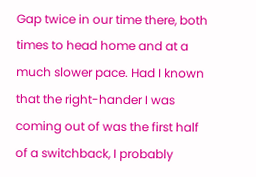Gap twice in our time there, both times to head home and at a much slower pace. Had I known that the right-hander I was coming out of was the first half of a switchback, I probably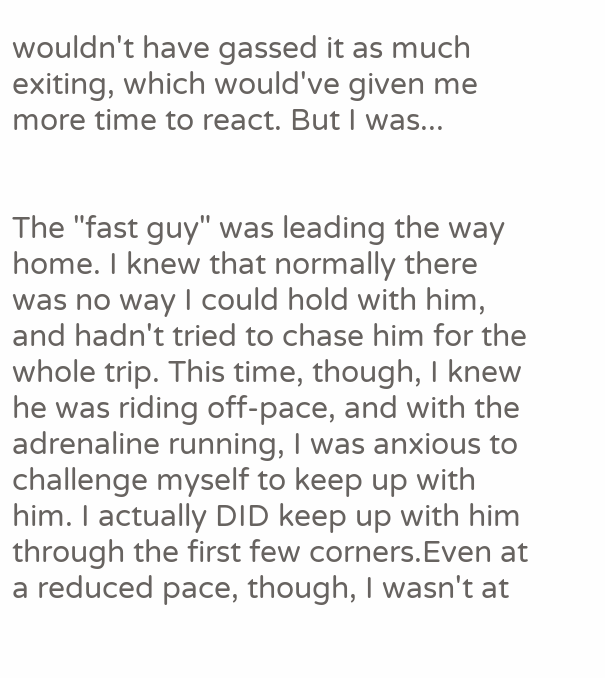wouldn't have gassed it as much exiting, which would've given me more time to react. But I was...


The "fast guy" was leading the way home. I knew that normally there was no way I could hold with him, and hadn't tried to chase him for the whole trip. This time, though, I knew he was riding off-pace, and with the adrenaline running, I was anxious to challenge myself to keep up with him. I actually DID keep up with him through the first few corners.Even at a reduced pace, though, I wasn't at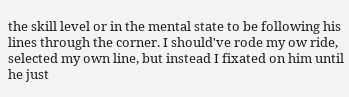the skill level or in the mental state to be following his lines through the corner. I should've rode my ow ride, selected my own line, but instead I fixated on him until he just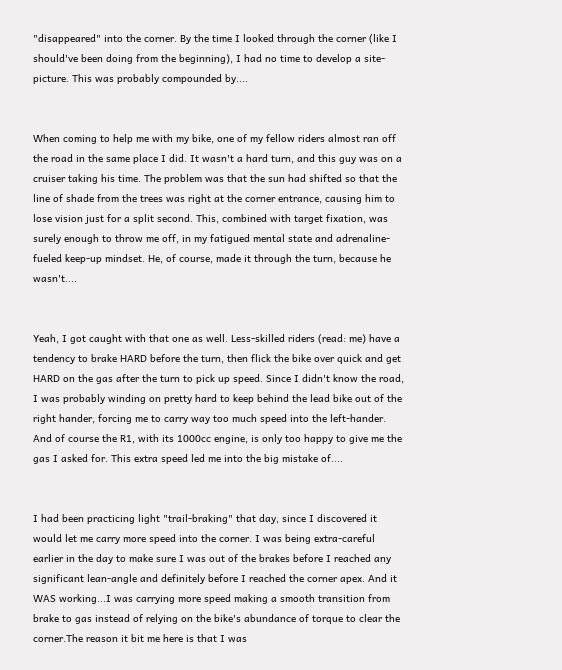"disappeared" into the corner. By the time I looked through the corner (like I should've been doing from the beginning), I had no time to develop a site-picture. This was probably compounded by....


When coming to help me with my bike, one of my fellow riders almost ran off the road in the same place I did. It wasn't a hard turn, and this guy was on a cruiser taking his time. The problem was that the sun had shifted so that the line of shade from the trees was right at the corner entrance, causing him to lose vision just for a split second. This, combined with target fixation, was surely enough to throw me off, in my fatigued mental state and adrenaline-fueled keep-up mindset. He, of course, made it through the turn, because he wasn't....


Yeah, I got caught with that one as well. Less-skilled riders (read: me) have a tendency to brake HARD before the turn, then flick the bike over quick and get HARD on the gas after the turn to pick up speed. Since I didn't know the road, I was probably winding on pretty hard to keep behind the lead bike out of the right hander, forcing me to carry way too much speed into the left-hander. And of course the R1, with its 1000cc engine, is only too happy to give me the gas I asked for. This extra speed led me into the big mistake of....


I had been practicing light "trail-braking" that day, since I discovered it would let me carry more speed into the corner. I was being extra-careful earlier in the day to make sure I was out of the brakes before I reached any significant lean-angle and definitely before I reached the corner apex. And it WAS working...I was carrying more speed making a smooth transition from brake to gas instead of relying on the bike's abundance of torque to clear the corner.The reason it bit me here is that I was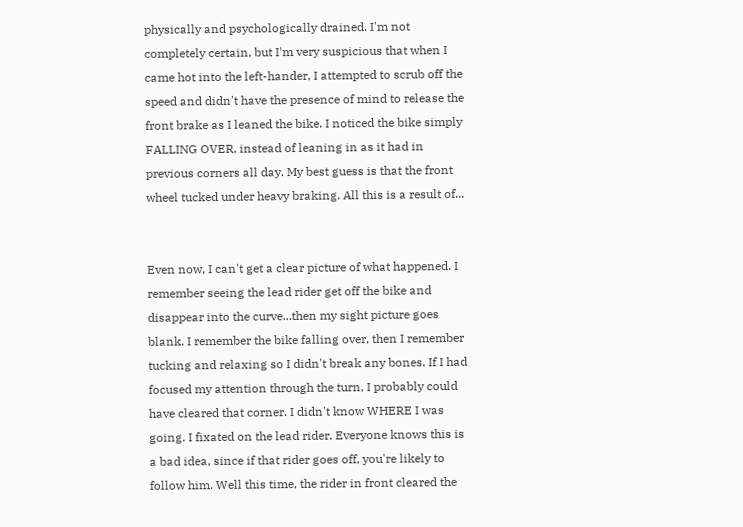physically and psychologically drained. I'm not completely certain, but I'm very suspicious that when I came hot into the left-hander, I attempted to scrub off the speed and didn't have the presence of mind to release the front brake as I leaned the bike. I noticed the bike simply FALLING OVER, instead of leaning in as it had in previous corners all day. My best guess is that the front wheel tucked under heavy braking. All this is a result of...


Even now, I can't get a clear picture of what happened. I remember seeing the lead rider get off the bike and disappear into the curve...then my sight picture goes blank. I remember the bike falling over, then I remember tucking and relaxing so I didn't break any bones. If I had focused my attention through the turn, I probably could have cleared that corner. I didn't know WHERE I was going. I fixated on the lead rider. Everyone knows this is a bad idea, since if that rider goes off, you're likely to follow him. Well this time, the rider in front cleared the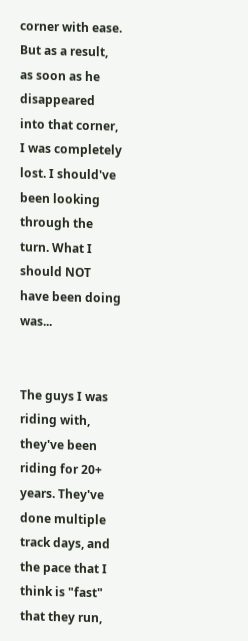corner with ease. But as a result, as soon as he disappeared into that corner, I was completely lost. I should've been looking through the turn. What I should NOT have been doing was...


The guys I was riding with, they've been riding for 20+ years. They've done multiple track days, and the pace that I think is "fast" that they run,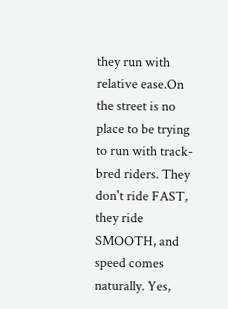they run with relative ease.On the street is no place to be trying to run with track-bred riders. They don't ride FAST, they ride SMOOTH, and speed comes naturally. Yes,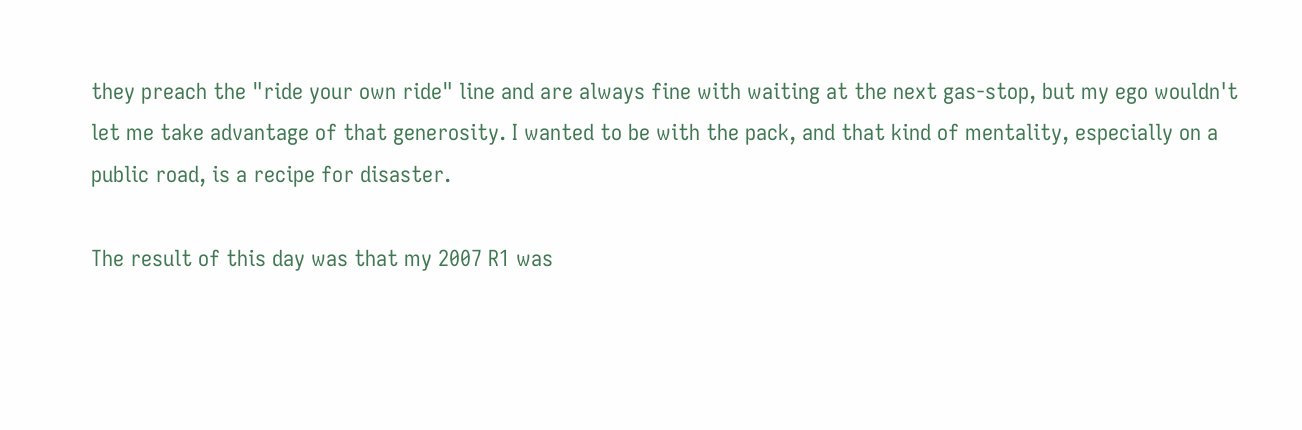they preach the "ride your own ride" line and are always fine with waiting at the next gas-stop, but my ego wouldn't let me take advantage of that generosity. I wanted to be with the pack, and that kind of mentality, especially on a public road, is a recipe for disaster.

The result of this day was that my 2007 R1 was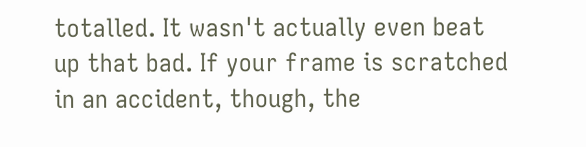totalled. It wasn't actually even beat up that bad. If your frame is scratched in an accident, though, the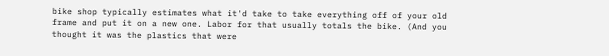bike shop typically estimates what it'd take to take everything off of your old frame and put it on a new one. Labor for that usually totals the bike. (And you thought it was the plastics that were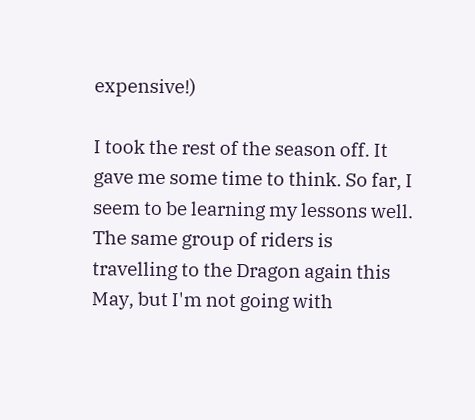expensive!)

I took the rest of the season off. It gave me some time to think. So far, I seem to be learning my lessons well. The same group of riders is travelling to the Dragon again this May, but I'm not going with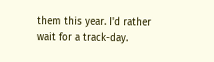them this year. I'd rather wait for a track-day.